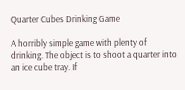Quarter Cubes Drinking Game

A horribly simple game with plenty of drinking. The object is to shoot a quarter into an ice cube tray. If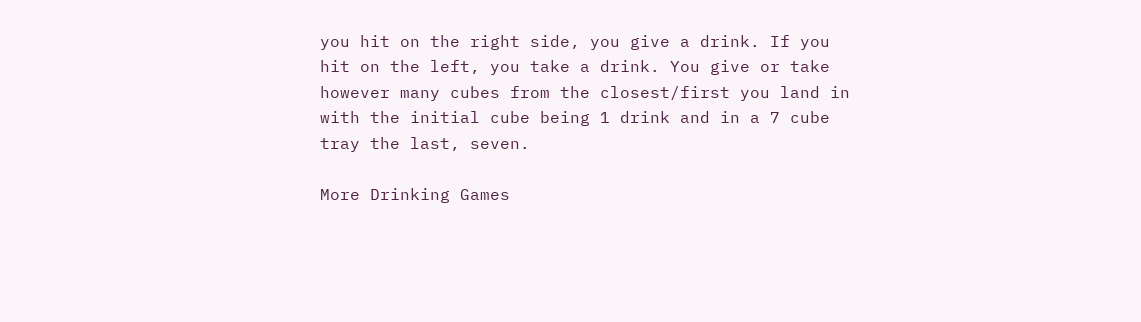you hit on the right side, you give a drink. If you hit on the left, you take a drink. You give or take however many cubes from the closest/first you land in with the initial cube being 1 drink and in a 7 cube tray the last, seven.

More Drinking Games